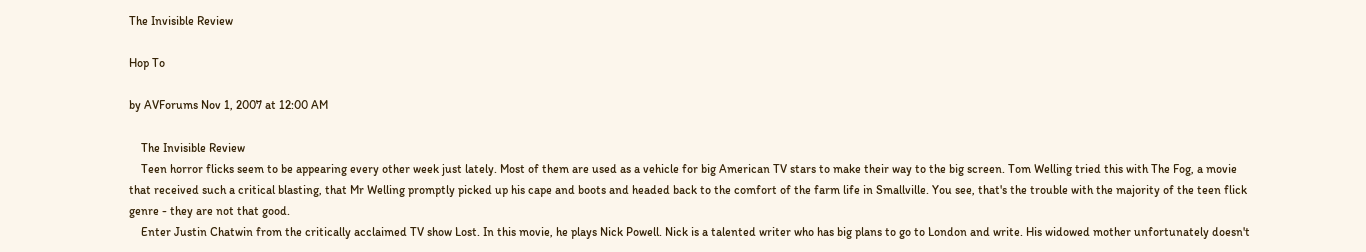The Invisible Review

Hop To

by AVForums Nov 1, 2007 at 12:00 AM

    The Invisible Review
    Teen horror flicks seem to be appearing every other week just lately. Most of them are used as a vehicle for big American TV stars to make their way to the big screen. Tom Welling tried this with The Fog, a movie that received such a critical blasting, that Mr Welling promptly picked up his cape and boots and headed back to the comfort of the farm life in Smallville. You see, that's the trouble with the majority of the teen flick genre - they are not that good.
    Enter Justin Chatwin from the critically acclaimed TV show Lost. In this movie, he plays Nick Powell. Nick is a talented writer who has big plans to go to London and write. His widowed mother unfortunately doesn't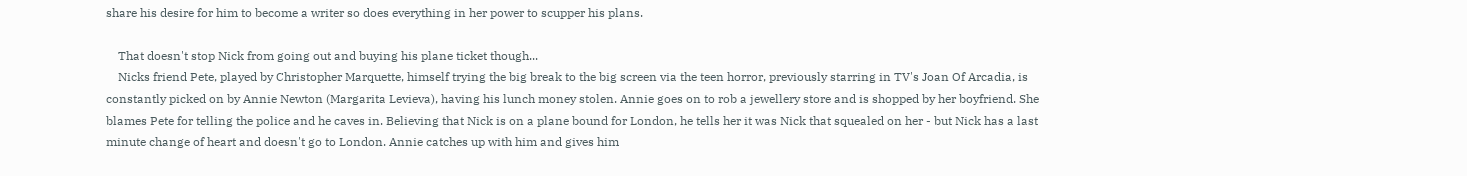share his desire for him to become a writer so does everything in her power to scupper his plans.

    That doesn't stop Nick from going out and buying his plane ticket though...
    Nicks friend Pete, played by Christopher Marquette, himself trying the big break to the big screen via the teen horror, previously starring in TV's Joan Of Arcadia, is constantly picked on by Annie Newton (Margarita Levieva), having his lunch money stolen. Annie goes on to rob a jewellery store and is shopped by her boyfriend. She blames Pete for telling the police and he caves in. Believing that Nick is on a plane bound for London, he tells her it was Nick that squealed on her - but Nick has a last minute change of heart and doesn't go to London. Annie catches up with him and gives him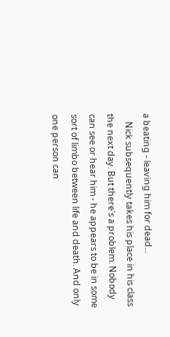a beating - leaving him for dead...
    Nick subsequently takes his place in his class the next day. But there's a problem. Nobody can see or hear him - he appears to be in some sort of limbo between life and death. And only one person can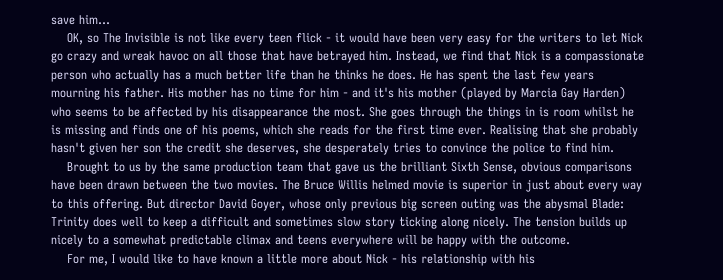save him...
    OK, so The Invisible is not like every teen flick - it would have been very easy for the writers to let Nick go crazy and wreak havoc on all those that have betrayed him. Instead, we find that Nick is a compassionate person who actually has a much better life than he thinks he does. He has spent the last few years mourning his father. His mother has no time for him - and it's his mother (played by Marcia Gay Harden) who seems to be affected by his disappearance the most. She goes through the things in is room whilst he is missing and finds one of his poems, which she reads for the first time ever. Realising that she probably hasn't given her son the credit she deserves, she desperately tries to convince the police to find him.
    Brought to us by the same production team that gave us the brilliant Sixth Sense, obvious comparisons have been drawn between the two movies. The Bruce Willis helmed movie is superior in just about every way to this offering. But director David Goyer, whose only previous big screen outing was the abysmal Blade: Trinity does well to keep a difficult and sometimes slow story ticking along nicely. The tension builds up nicely to a somewhat predictable climax and teens everywhere will be happy with the outcome.
    For me, I would like to have known a little more about Nick - his relationship with his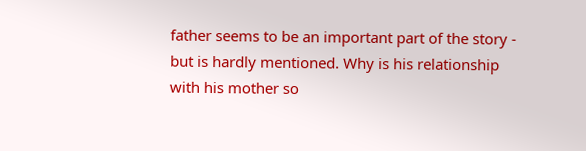father seems to be an important part of the story - but is hardly mentioned. Why is his relationship with his mother so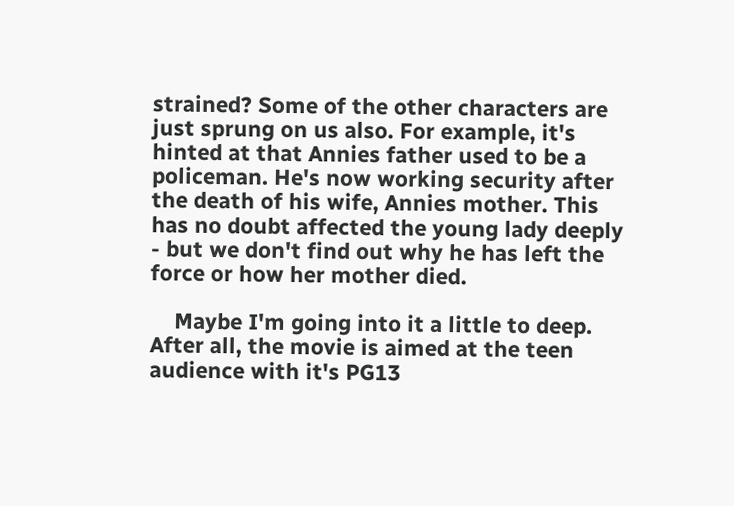strained? Some of the other characters are just sprung on us also. For example, it's hinted at that Annies father used to be a policeman. He's now working security after the death of his wife, Annies mother. This has no doubt affected the young lady deeply - but we don't find out why he has left the force or how her mother died.

    Maybe I'm going into it a little to deep. After all, the movie is aimed at the teen audience with it's PG13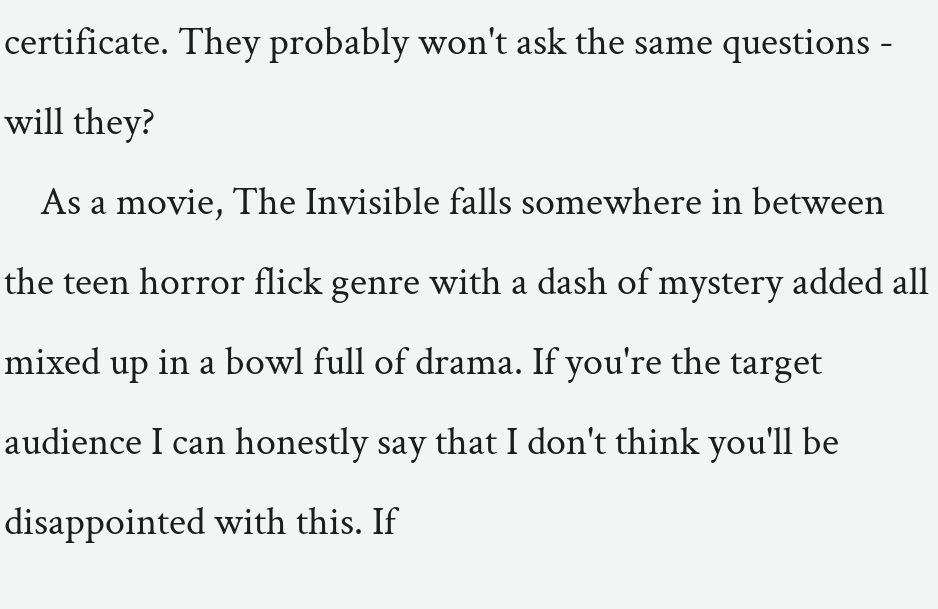certificate. They probably won't ask the same questions - will they?
    As a movie, The Invisible falls somewhere in between the teen horror flick genre with a dash of mystery added all mixed up in a bowl full of drama. If you're the target audience I can honestly say that I don't think you'll be disappointed with this. If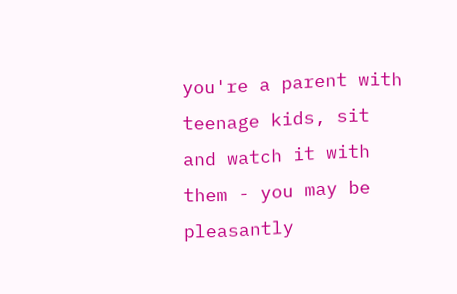you're a parent with teenage kids, sit and watch it with them - you may be pleasantly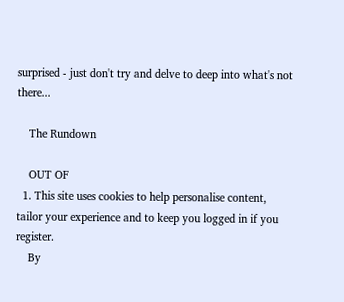surprised - just don't try and delve to deep into what's not there...

    The Rundown

    OUT OF
  1. This site uses cookies to help personalise content, tailor your experience and to keep you logged in if you register.
    By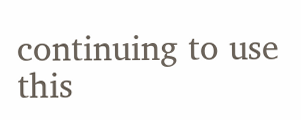continuing to use this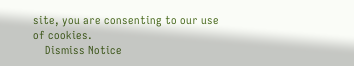site, you are consenting to our use of cookies.
    Dismiss Notice